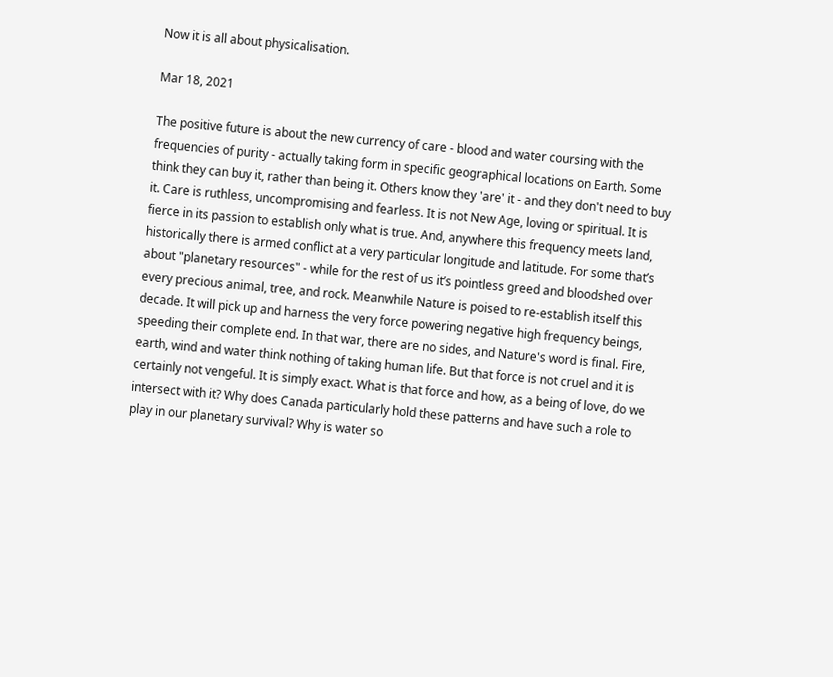Now it is all about physicalisation.

Mar 18, 2021

The positive future is about the new currency of care - blood and water coursing with the frequencies of purity - actually taking form in specific geographical locations on Earth. Some think they can buy it, rather than being it. Others know they 'are' it - and they don't need to buy it. Care is ruthless, uncompromising and fearless. It is not New Age, loving or spiritual. It is fierce in its passion to establish only what is true. And, anywhere this frequency meets land, historically there is armed conflict at a very particular longitude and latitude. For some that’s about "planetary resources" - while for the rest of us it’s pointless greed and bloodshed over every precious animal, tree, and rock. Meanwhile Nature is poised to re-establish itself this decade. It will pick up and harness the very force powering negative high frequency beings, speeding their complete end. In that war, there are no sides, and Nature's word is final. Fire, earth, wind and water think nothing of taking human life. But that force is not cruel and it is certainly not vengeful. It is simply exact. What is that force and how, as a being of love, do we intersect with it? Why does Canada particularly hold these patterns and have such a role to play in our planetary survival? Why is water so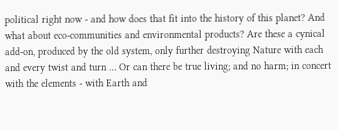political right now - and how does that fit into the history of this planet? And what about eco-communities and environmental products? Are these a cynical add-on, produced by the old system, only further destroying Nature with each and every twist and turn … Or can there be true living; and no harm; in concert with the elements - with Earth and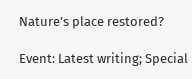Nature’s place restored?

Event: Latest writing; Special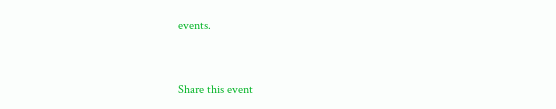events.


Share this event